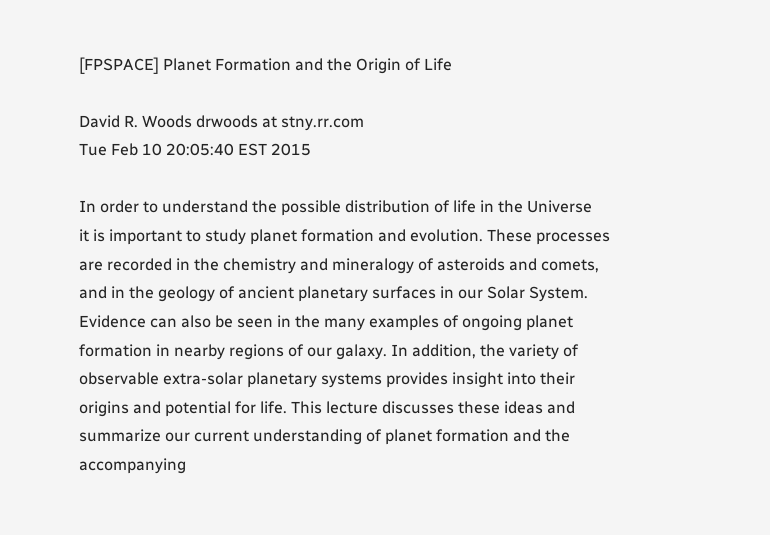[FPSPACE] Planet Formation and the Origin of Life

David R. Woods drwoods at stny.rr.com
Tue Feb 10 20:05:40 EST 2015

In order to understand the possible distribution of life in the Universe
it is important to study planet formation and evolution. These processes
are recorded in the chemistry and mineralogy of asteroids and comets,
and in the geology of ancient planetary surfaces in our Solar System.
Evidence can also be seen in the many examples of ongoing planet
formation in nearby regions of our galaxy. In addition, the variety of
observable extra-solar planetary systems provides insight into their
origins and potential for life. This lecture discusses these ideas and
summarize our current understanding of planet formation and the
accompanying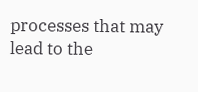processes that may lead to the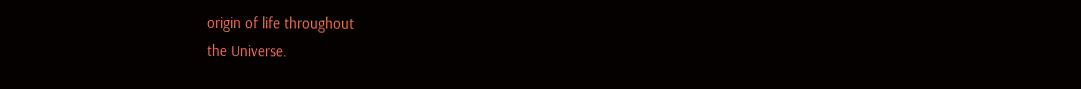origin of life throughout
the Universe.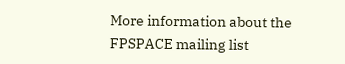More information about the FPSPACE mailing list